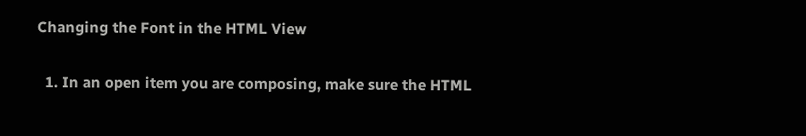Changing the Font in the HTML View

  1. In an open item you are composing, make sure the HTML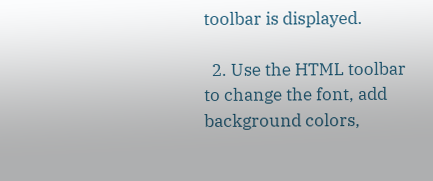toolbar is displayed.

  2. Use the HTML toolbar to change the font, add background colors,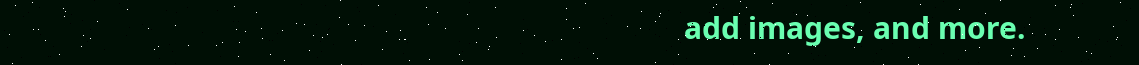add images, and more.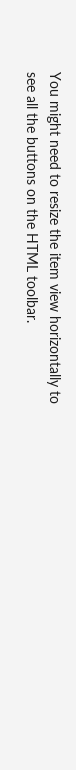You might need to resize the item view horizontally to see all the buttons on the HTML toolbar.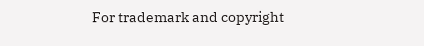For trademark and copyright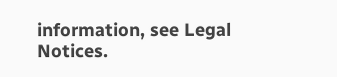information, see Legal Notices.